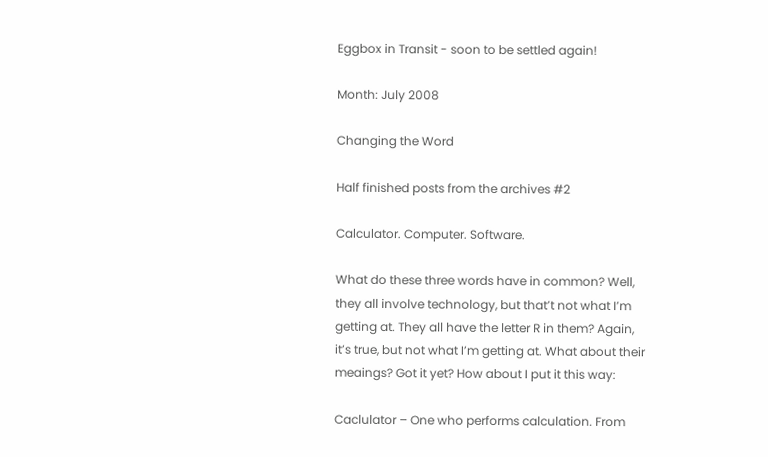Eggbox in Transit - soon to be settled again!

Month: July 2008

Changing the Word

Half finished posts from the archives #2

Calculator. Computer. Software.

What do these three words have in common? Well, they all involve technology, but that’t not what I’m getting at. They all have the letter R in them? Again, it’s true, but not what I’m getting at. What about their meaings? Got it yet? How about I put it this way:

Caclulator – One who performs calculation. From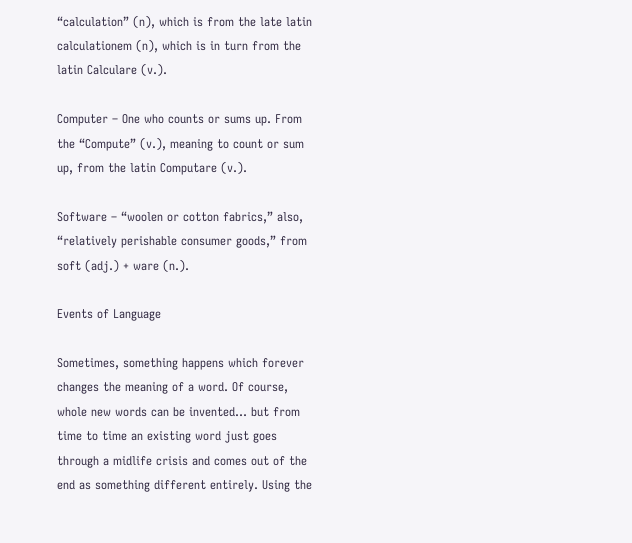“calculation” (n), which is from the late latin calculationem (n), which is in turn from the latin Calculare (v.).

Computer – One who counts or sums up. From the “Compute” (v.), meaning to count or sum up, from the latin Computare (v.).

Software – “woolen or cotton fabrics,” also, “relatively perishable consumer goods,” from soft (adj.) + ware (n.).

Events of Language

Sometimes, something happens which forever changes the meaning of a word. Of course, whole new words can be invented… but from time to time an existing word just goes through a midlife crisis and comes out of the end as something different entirely. Using the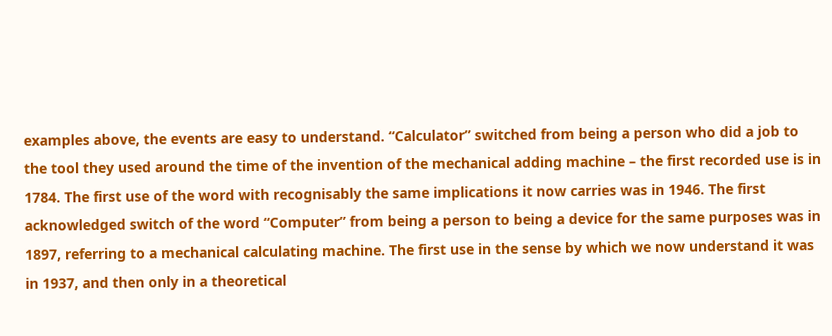examples above, the events are easy to understand. “Calculator” switched from being a person who did a job to the tool they used around the time of the invention of the mechanical adding machine – the first recorded use is in 1784. The first use of the word with recognisably the same implications it now carries was in 1946. The first acknowledged switch of the word “Computer” from being a person to being a device for the same purposes was in 1897, referring to a mechanical calculating machine. The first use in the sense by which we now understand it was in 1937, and then only in a theoretical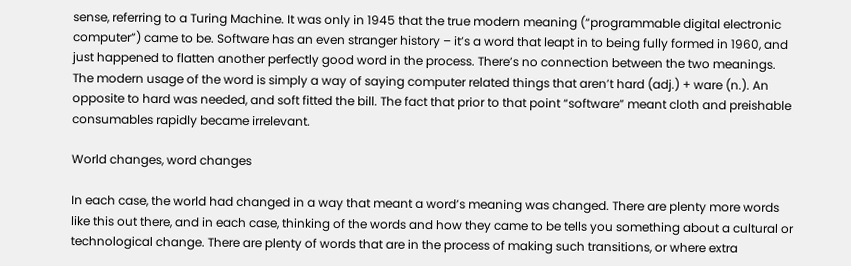sense, referring to a Turing Machine. It was only in 1945 that the true modern meaning (“programmable digital electronic computer”) came to be. Software has an even stranger history – it’s a word that leapt in to being fully formed in 1960, and just happened to flatten another perfectly good word in the process. There’s no connection between the two meanings. The modern usage of the word is simply a way of saying computer related things that aren’t hard (adj.) + ware (n.). An opposite to hard was needed, and soft fitted the bill. The fact that prior to that point “software” meant cloth and preishable consumables rapidly became irrelevant.

World changes, word changes

In each case, the world had changed in a way that meant a word’s meaning was changed. There are plenty more words like this out there, and in each case, thinking of the words and how they came to be tells you something about a cultural or technological change. There are plenty of words that are in the process of making such transitions, or where extra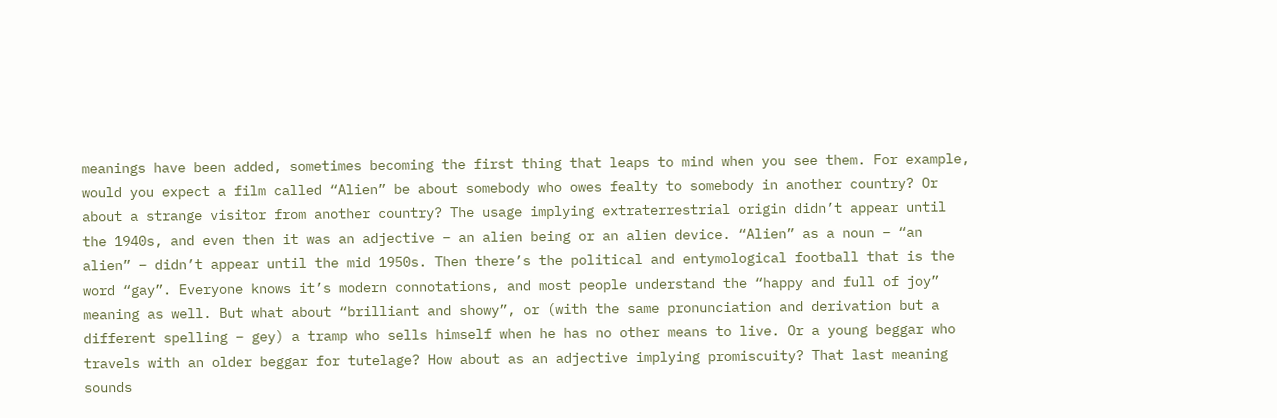meanings have been added, sometimes becoming the first thing that leaps to mind when you see them. For example, would you expect a film called “Alien” be about somebody who owes fealty to somebody in another country? Or about a strange visitor from another country? The usage implying extraterrestrial origin didn’t appear until the 1940s, and even then it was an adjective – an alien being or an alien device. “Alien” as a noun – “an alien” – didn’t appear until the mid 1950s. Then there’s the political and entymological football that is the word “gay”. Everyone knows it’s modern connotations, and most people understand the “happy and full of joy” meaning as well. But what about “brilliant and showy”, or (with the same pronunciation and derivation but a different spelling – gey) a tramp who sells himself when he has no other means to live. Or a young beggar who travels with an older beggar for tutelage? How about as an adjective implying promiscuity? That last meaning sounds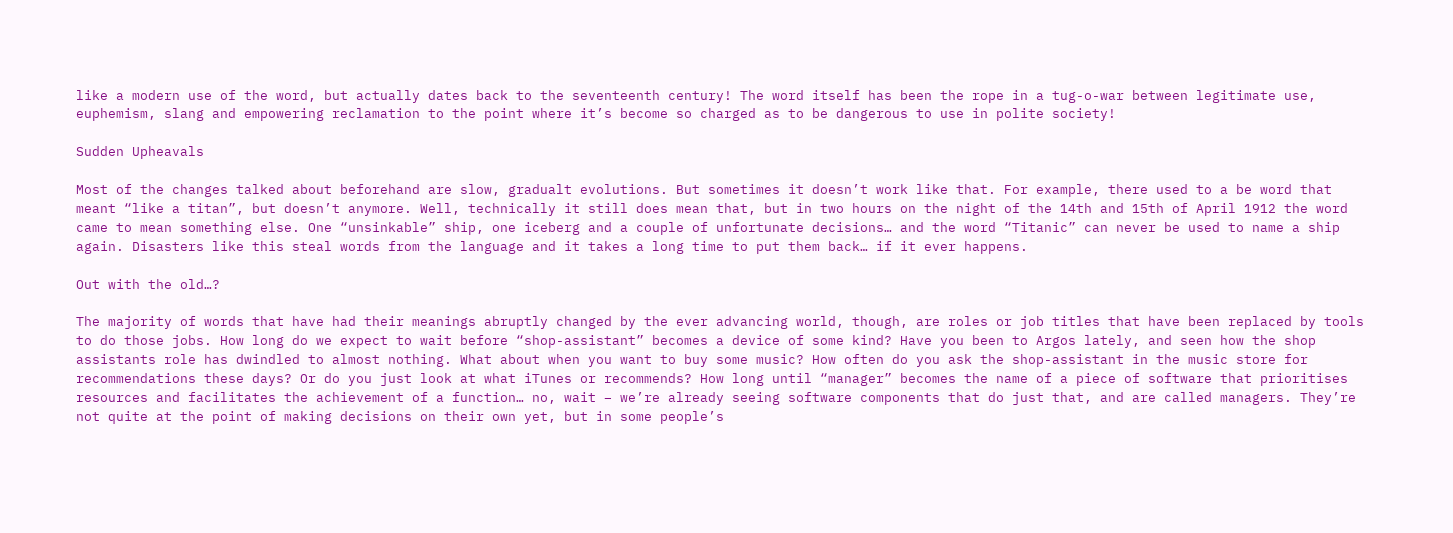like a modern use of the word, but actually dates back to the seventeenth century! The word itself has been the rope in a tug-o-war between legitimate use, euphemism, slang and empowering reclamation to the point where it’s become so charged as to be dangerous to use in polite society!

Sudden Upheavals

Most of the changes talked about beforehand are slow, gradualt evolutions. But sometimes it doesn’t work like that. For example, there used to a be word that meant “like a titan”, but doesn’t anymore. Well, technically it still does mean that, but in two hours on the night of the 14th and 15th of April 1912 the word came to mean something else. One “unsinkable” ship, one iceberg and a couple of unfortunate decisions… and the word “Titanic” can never be used to name a ship again. Disasters like this steal words from the language and it takes a long time to put them back… if it ever happens.

Out with the old…?

The majority of words that have had their meanings abruptly changed by the ever advancing world, though, are roles or job titles that have been replaced by tools to do those jobs. How long do we expect to wait before “shop-assistant” becomes a device of some kind? Have you been to Argos lately, and seen how the shop assistants role has dwindled to almost nothing. What about when you want to buy some music? How often do you ask the shop-assistant in the music store for recommendations these days? Or do you just look at what iTunes or recommends? How long until “manager” becomes the name of a piece of software that prioritises resources and facilitates the achievement of a function… no, wait – we’re already seeing software components that do just that, and are called managers. They’re not quite at the point of making decisions on their own yet, but in some people’s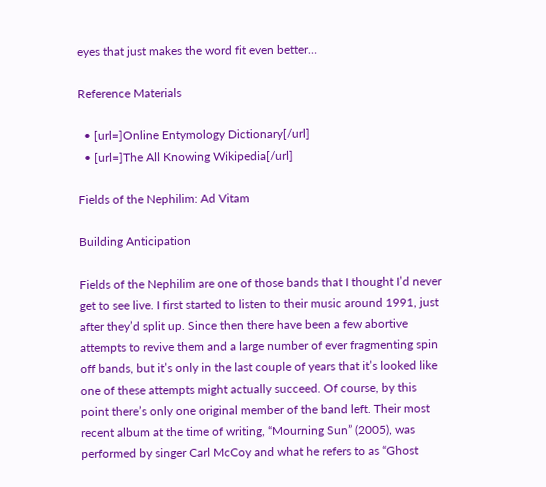eyes that just makes the word fit even better…

Reference Materials

  • [url=]Online Entymology Dictionary[/url]
  • [url=]The All Knowing Wikipedia[/url]

Fields of the Nephilim: Ad Vitam

Building Anticipation

Fields of the Nephilim are one of those bands that I thought I’d never get to see live. I first started to listen to their music around 1991, just after they’d split up. Since then there have been a few abortive attempts to revive them and a large number of ever fragmenting spin off bands, but it’s only in the last couple of years that it’s looked like one of these attempts might actually succeed. Of course, by this point there’s only one original member of the band left. Their most recent album at the time of writing, “Mourning Sun” (2005), was performed by singer Carl McCoy and what he refers to as “Ghost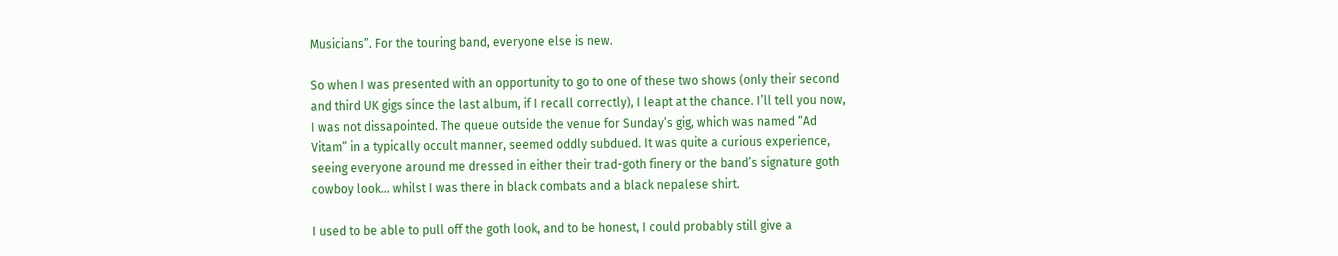Musicians”. For the touring band, everyone else is new.

So when I was presented with an opportunity to go to one of these two shows (only their second and third UK gigs since the last album, if I recall correctly), I leapt at the chance. I’ll tell you now, I was not dissapointed. The queue outside the venue for Sunday’s gig, which was named “Ad Vitam” in a typically occult manner, seemed oddly subdued. It was quite a curious experience, seeing everyone around me dressed in either their trad-goth finery or the band’s signature goth cowboy look… whilst I was there in black combats and a black nepalese shirt.

I used to be able to pull off the goth look, and to be honest, I could probably still give a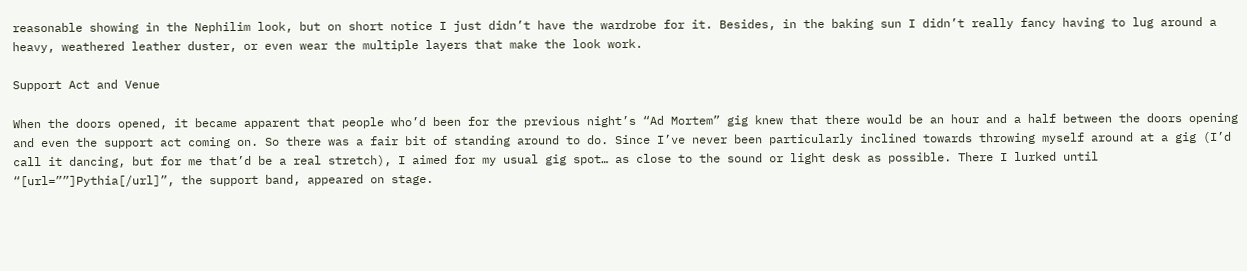reasonable showing in the Nephilim look, but on short notice I just didn’t have the wardrobe for it. Besides, in the baking sun I didn’t really fancy having to lug around a heavy, weathered leather duster, or even wear the multiple layers that make the look work.

Support Act and Venue

When the doors opened, it became apparent that people who’d been for the previous night’s “Ad Mortem” gig knew that there would be an hour and a half between the doors opening and even the support act coming on. So there was a fair bit of standing around to do. Since I’ve never been particularly inclined towards throwing myself around at a gig (I’d call it dancing, but for me that’d be a real stretch), I aimed for my usual gig spot… as close to the sound or light desk as possible. There I lurked until “[url=””]Pythia[/url]”, the support band, appeared on stage.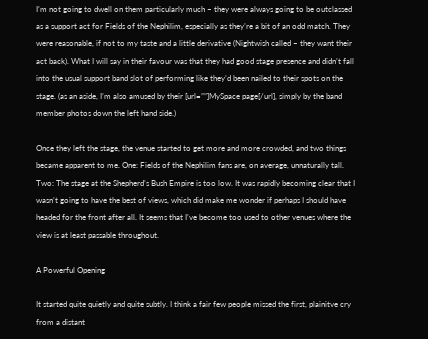I’m not going to dwell on them particularly much – they were always going to be outclassed as a support act for Fields of the Nephilim, especially as they’re a bit of an odd match. They were reasonable, if not to my taste and a little derivative (Nightwish called – they want their act back). What I will say in their favour was that they had good stage presence and didn’t fall into the usual support band slot of performing like they’d been nailed to their spots on the stage. (as an aside, I’m also amused by their [url=””]MySpace page[/url], simply by the band member photos down the left hand side.)

Once they left the stage, the venue started to get more and more crowded, and two things became apparent to me. One: Fields of the Nephilim fans are, on average, unnaturally tall. Two: The stage at the Shepherd’s Bush Empire is too low. It was rapidly becoming clear that I wasn’t going to have the best of views, which did make me wonder if perhaps I should have headed for the front after all. It seems that I’ve become too used to other venues where the view is at least passable throughout.

A Powerful Opening

It started quite quietly and quite subtly. I think a fair few people missed the first, plainitve cry from a distant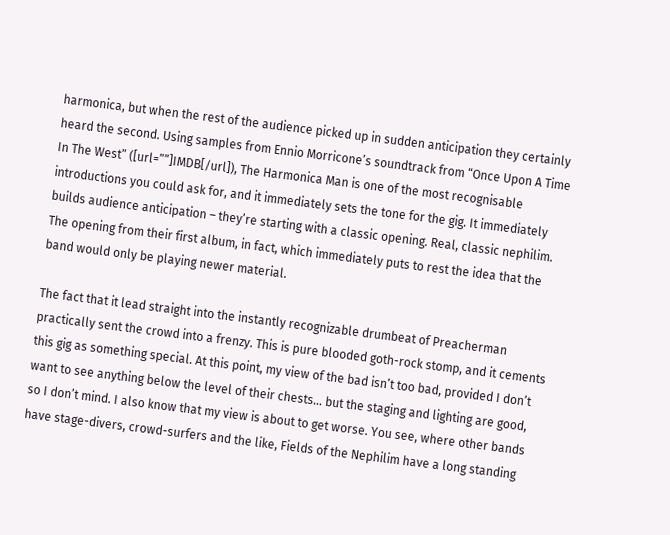harmonica, but when the rest of the audience picked up in sudden anticipation they certainly heard the second. Using samples from Ennio Morricone’s soundtrack from “Once Upon A Time In The West” ([url=””]IMDB[/url]), The Harmonica Man is one of the most recognisable introductions you could ask for, and it immediately sets the tone for the gig. It immediately builds audience anticipation – they’re starting with a classic opening. Real, classic nephilim. The opening from their first album, in fact, which immediately puts to rest the idea that the band would only be playing newer material.

The fact that it lead straight into the instantly recognizable drumbeat of Preacherman practically sent the crowd into a frenzy. This is pure blooded goth-rock stomp, and it cements this gig as something special. At this point, my view of the bad isn’t too bad, provided I don’t want to see anything below the level of their chests… but the staging and lighting are good, so I don’t mind. I also know that my view is about to get worse. You see, where other bands have stage-divers, crowd-surfers and the like, Fields of the Nephilim have a long standing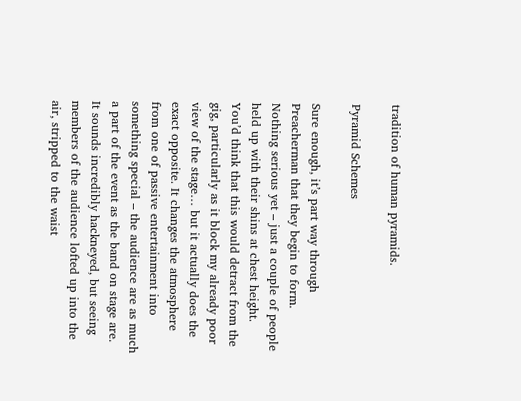tradition of human pyramids.

Pyramid Schemes

Sure enough, it’s part way through Preacherman that they begin to form. Nothing serious yet – just a couple of people held up with their shins at chest height. You’d think that this would detract from the gig, particularly as it block my already poor view of the stage… but it actually does the exact opposite. It changes the atmosphere from one of passive entertainment into something special – the audience are as much a part of the event as the band on stage are. It sounds incredibly hackneyed, but seeing members of the audience lofted up into the air, stripped to the waist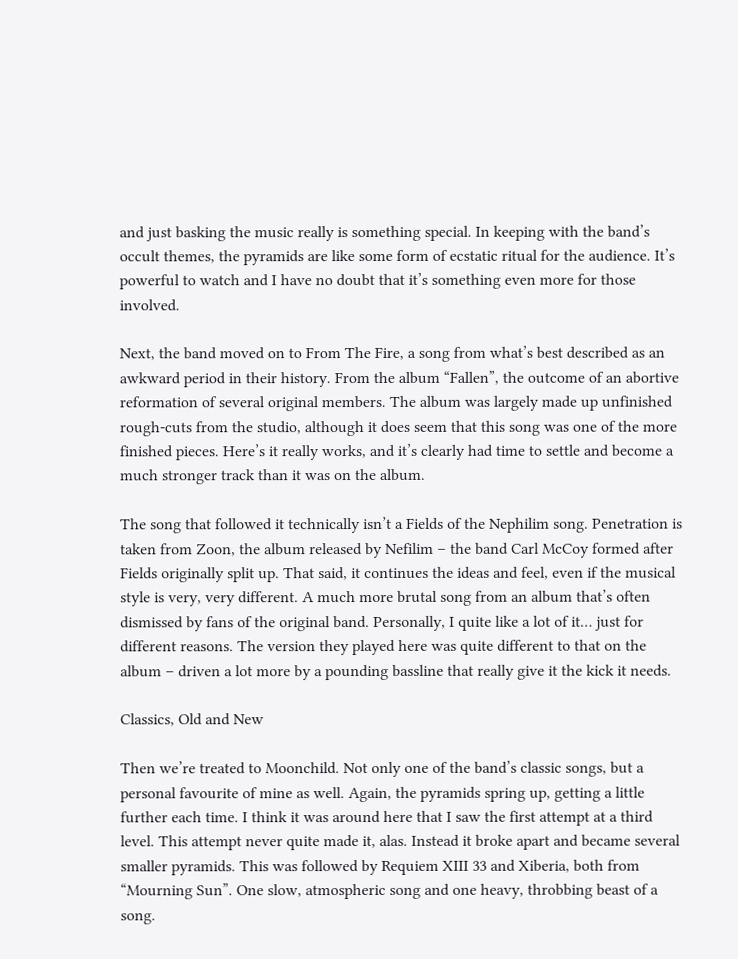and just basking the music really is something special. In keeping with the band’s occult themes, the pyramids are like some form of ecstatic ritual for the audience. It’s powerful to watch and I have no doubt that it’s something even more for those involved.

Next, the band moved on to From The Fire, a song from what’s best described as an awkward period in their history. From the album “Fallen”, the outcome of an abortive reformation of several original members. The album was largely made up unfinished rough-cuts from the studio, although it does seem that this song was one of the more finished pieces. Here’s it really works, and it’s clearly had time to settle and become a much stronger track than it was on the album.

The song that followed it technically isn’t a Fields of the Nephilim song. Penetration is taken from Zoon, the album released by Nefilim – the band Carl McCoy formed after Fields originally split up. That said, it continues the ideas and feel, even if the musical style is very, very different. A much more brutal song from an album that’s often dismissed by fans of the original band. Personally, I quite like a lot of it… just for different reasons. The version they played here was quite different to that on the album – driven a lot more by a pounding bassline that really give it the kick it needs.

Classics, Old and New

Then we’re treated to Moonchild. Not only one of the band’s classic songs, but a personal favourite of mine as well. Again, the pyramids spring up, getting a little further each time. I think it was around here that I saw the first attempt at a third level. This attempt never quite made it, alas. Instead it broke apart and became several smaller pyramids. This was followed by Requiem XIII 33 and Xiberia, both from “Mourning Sun”. One slow, atmospheric song and one heavy, throbbing beast of a song.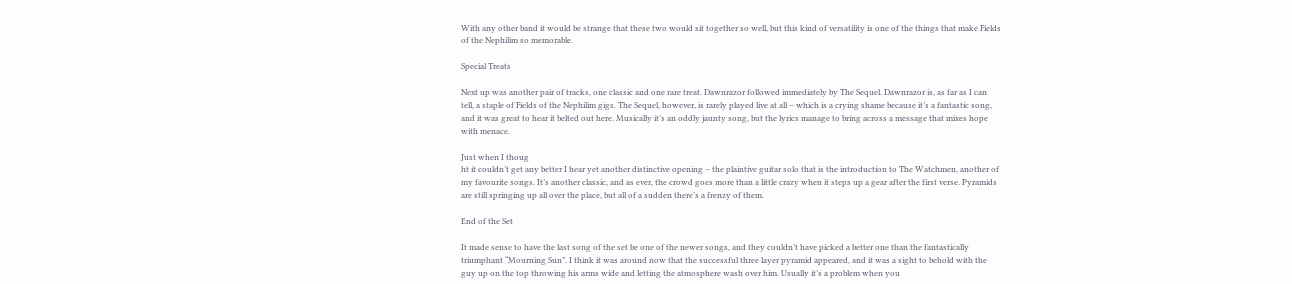With any other band it would be strange that these two would sit together so well, but this kind of versatility is one of the things that make Fields of the Nephilim so memorable.

Special Treats

Next up was another pair of tracks, one classic and one rare treat. Dawnrazor followed immediately by The Sequel. Dawnrazor is, as far as I can tell, a staple of Fields of the Nephilim gigs. The Sequel, however, is rarely played live at all – which is a crying shame because it’s a fantastic song, and it was great to hear it belted out here. Musically it’s an oddly jaunty song, but the lyrics manage to bring across a message that mixes hope with menace.

Just when I thoug
ht it couldn’t get any better I hear yet another distinctive opening – the plaintive guitar solo that is the introduction to The Watchmen, another of my favourite songs. It’s another classic, and as ever, the crowd goes more than a little crazy when it steps up a gear after the first verse. Pyramids are still springing up all over the place, but all of a sudden there’s a frenzy of them.

End of the Set

It made sense to have the last song of the set be one of the newer songs, and they couldn’t have picked a better one than the fantastically triumphant “Mourning Sun”. I think it was around now that the successful three layer pyramid appeared, and it was a sight to behold with the guy up on the top throwing his arms wide and letting the atmosphere wash over him. Usually it’s a problem when you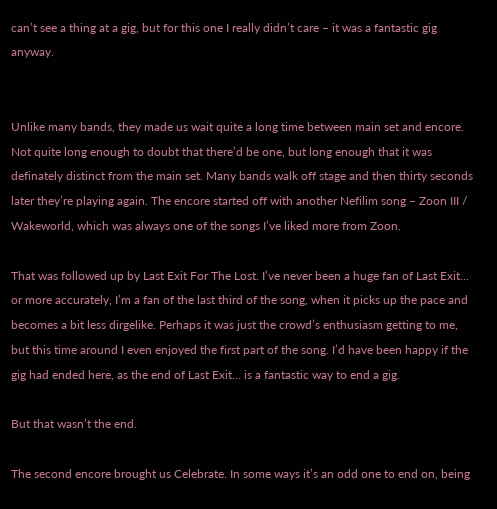can’t see a thing at a gig, but for this one I really didn’t care – it was a fantastic gig anyway.


Unlike many bands, they made us wait quite a long time between main set and encore. Not quite long enough to doubt that there’d be one, but long enough that it was definately distinct from the main set. Many bands walk off stage and then thirty seconds later they’re playing again. The encore started off with another Nefilim song – Zoon III / Wakeworld, which was always one of the songs I’ve liked more from Zoon.

That was followed up by Last Exit For The Lost. I’ve never been a huge fan of Last Exit… or more accurately, I’m a fan of the last third of the song, when it picks up the pace and becomes a bit less dirgelike. Perhaps it was just the crowd’s enthusiasm getting to me, but this time around I even enjoyed the first part of the song. I’d have been happy if the gig had ended here, as the end of Last Exit… is a fantastic way to end a gig.

But that wasn’t the end.

The second encore brought us Celebrate. In some ways it’s an odd one to end on, being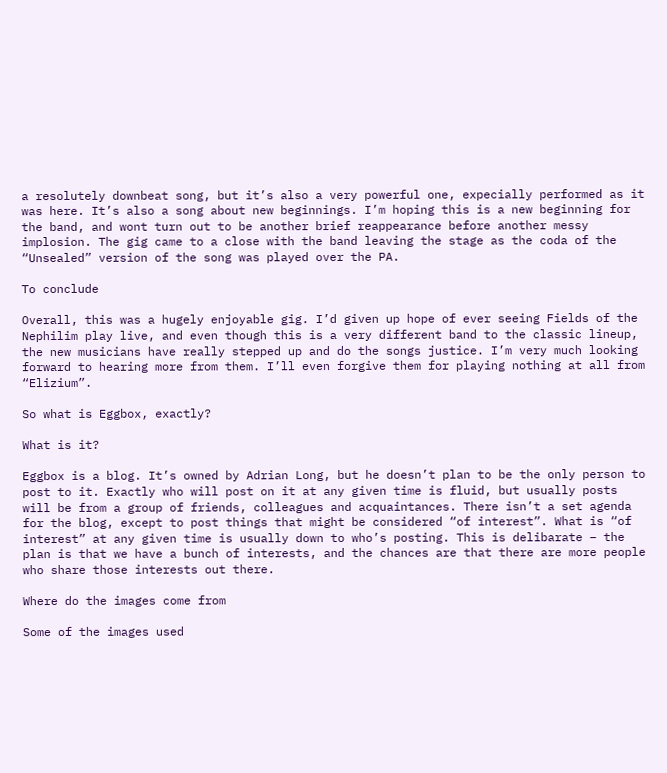a resolutely downbeat song, but it’s also a very powerful one, expecially performed as it was here. It’s also a song about new beginnings. I’m hoping this is a new beginning for the band, and wont turn out to be another brief reappearance before another messy implosion. The gig came to a close with the band leaving the stage as the coda of the “Unsealed” version of the song was played over the PA.

To conclude

Overall, this was a hugely enjoyable gig. I’d given up hope of ever seeing Fields of the Nephilim play live, and even though this is a very different band to the classic lineup, the new musicians have really stepped up and do the songs justice. I’m very much looking forward to hearing more from them. I’ll even forgive them for playing nothing at all from “Elizium”.

So what is Eggbox, exactly?

What is it?

Eggbox is a blog. It’s owned by Adrian Long, but he doesn’t plan to be the only person to post to it. Exactly who will post on it at any given time is fluid, but usually posts will be from a group of friends, colleagues and acquaintances. There isn’t a set agenda for the blog, except to post things that might be considered “of interest”. What is “of interest” at any given time is usually down to who’s posting. This is delibarate – the plan is that we have a bunch of interests, and the chances are that there are more people who share those interests out there.

Where do the images come from

Some of the images used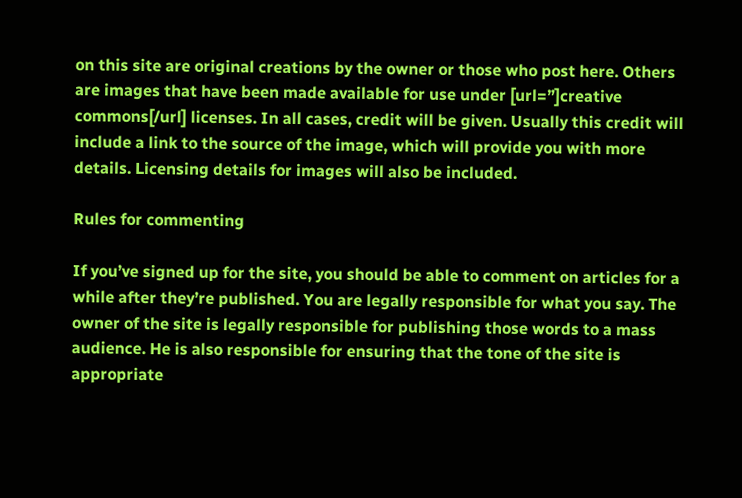on this site are original creations by the owner or those who post here. Others are images that have been made available for use under [url=”]creative commons[/url] licenses. In all cases, credit will be given. Usually this credit will include a link to the source of the image, which will provide you with more details. Licensing details for images will also be included.

Rules for commenting

If you’ve signed up for the site, you should be able to comment on articles for a while after they’re published. You are legally responsible for what you say. The owner of the site is legally responsible for publishing those words to a mass audience. He is also responsible for ensuring that the tone of the site is appropriate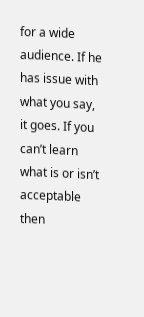for a wide audience. If he has issue with what you say, it goes. If you can’t learn what is or isn’t acceptable then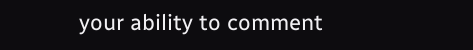your ability to comment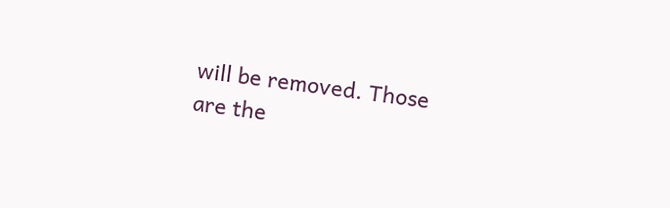will be removed. Those are the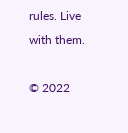rules. Live with them.

© 2022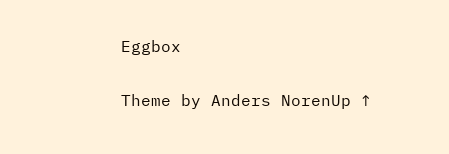Eggbox

Theme by Anders NorenUp ↑